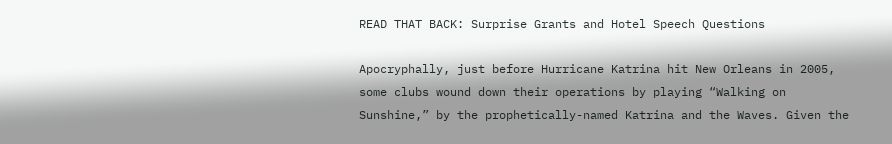READ THAT BACK: Surprise Grants and Hotel Speech Questions

Apocryphally, just before Hurricane Katrina hit New Orleans in 2005, some clubs wound down their operations by playing “Walking on Sunshine,” by the prophetically-named Katrina and the Waves. Given the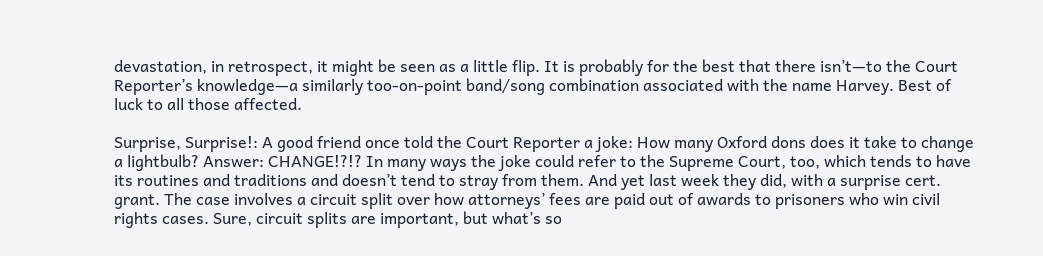devastation, in retrospect, it might be seen as a little flip. It is probably for the best that there isn’t—to the Court Reporter’s knowledge—a similarly too-on-point band/song combination associated with the name Harvey. Best of luck to all those affected.

Surprise, Surprise!: A good friend once told the Court Reporter a joke: How many Oxford dons does it take to change a lightbulb? Answer: CHANGE!?!? In many ways the joke could refer to the Supreme Court, too, which tends to have its routines and traditions and doesn’t tend to stray from them. And yet last week they did, with a surprise cert. grant. The case involves a circuit split over how attorneys’ fees are paid out of awards to prisoners who win civil rights cases. Sure, circuit splits are important, but what’s so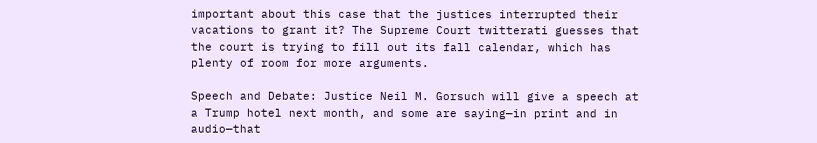important about this case that the justices interrupted their vacations to grant it? The Supreme Court twitterati guesses that the court is trying to fill out its fall calendar, which has plenty of room for more arguments.

Speech and Debate: Justice Neil M. Gorsuch will give a speech at a Trump hotel next month, and some are saying—in print and in audio—that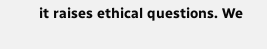it raises ethical questions. We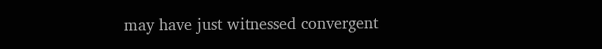may have just witnessed convergent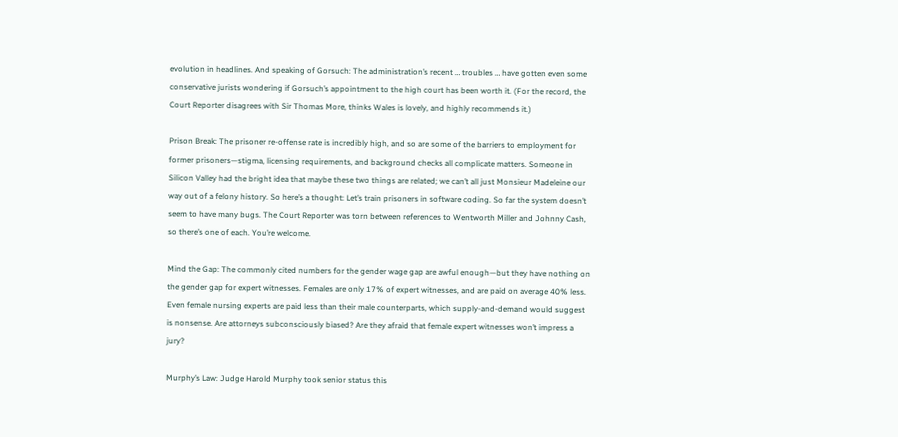evolution in headlines. And speaking of Gorsuch: The administration’s recent … troubles … have gotten even some conservative jurists wondering if Gorsuch’s appointment to the high court has been worth it. (For the record, the Court Reporter disagrees with Sir Thomas More, thinks Wales is lovely, and highly recommends it.)

Prison Break: The prisoner re-offense rate is incredibly high, and so are some of the barriers to employment for former prisoners—stigma, licensing requirements, and background checks all complicate matters. Someone in Silicon Valley had the bright idea that maybe these two things are related; we can’t all just Monsieur Madeleine our way out of a felony history. So here’s a thought: Let’s train prisoners in software coding. So far the system doesn’t seem to have many bugs. The Court Reporter was torn between references to Wentworth Miller and Johnny Cash, so there’s one of each. You’re welcome.

Mind the Gap: The commonly cited numbers for the gender wage gap are awful enough—but they have nothing on the gender gap for expert witnesses. Females are only 17% of expert witnesses, and are paid on average 40% less. Even female nursing experts are paid less than their male counterparts, which supply-and-demand would suggest is nonsense. Are attorneys subconsciously biased? Are they afraid that female expert witnesses won’t impress a jury?

Murphy’s Law: Judge Harold Murphy took senior status this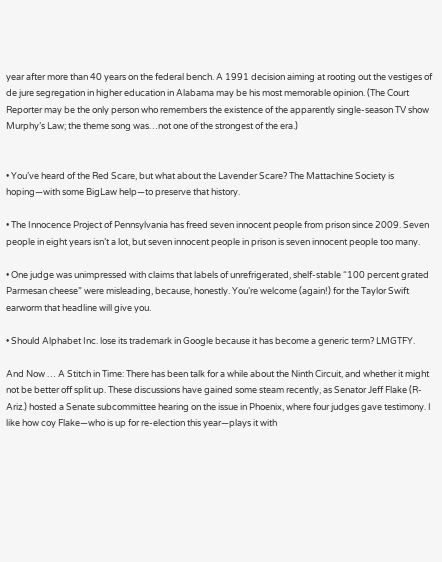year after more than 40 years on the federal bench. A 1991 decision aiming at rooting out the vestiges of de jure segregation in higher education in Alabama may be his most memorable opinion. (The Court Reporter may be the only person who remembers the existence of the apparently single-season TV show Murphy’s Law; the theme song was…not one of the strongest of the era.)


• You’ve heard of the Red Scare, but what about the Lavender Scare? The Mattachine Society is hoping—with some BigLaw help—to preserve that history.

• The Innocence Project of Pennsylvania has freed seven innocent people from prison since 2009. Seven people in eight years isn’t a lot, but seven innocent people in prison is seven innocent people too many.

• One judge was unimpressed with claims that labels of unrefrigerated, shelf-stable “100 percent grated Parmesan cheese” were misleading, because, honestly. You’re welcome (again!) for the Taylor Swift earworm that headline will give you.

• Should Alphabet Inc. lose its trademark in Google because it has become a generic term? LMGTFY.

And Now … A Stitch in Time: There has been talk for a while about the Ninth Circuit, and whether it might not be better off split up. These discussions have gained some steam recently, as Senator Jeff Flake (R-Ariz.) hosted a Senate subcommittee hearing on the issue in Phoenix, where four judges gave testimony. I like how coy Flake—who is up for re-election this year—plays it with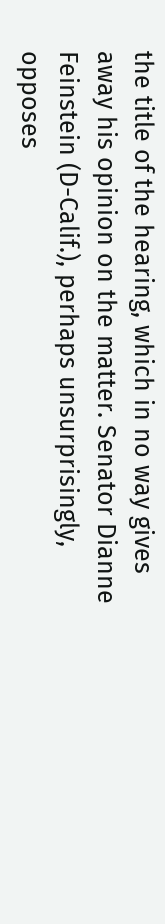the title of the hearing, which in no way gives away his opinion on the matter. Senator Dianne Feinstein (D-Calif.), perhaps unsurprisingly, opposes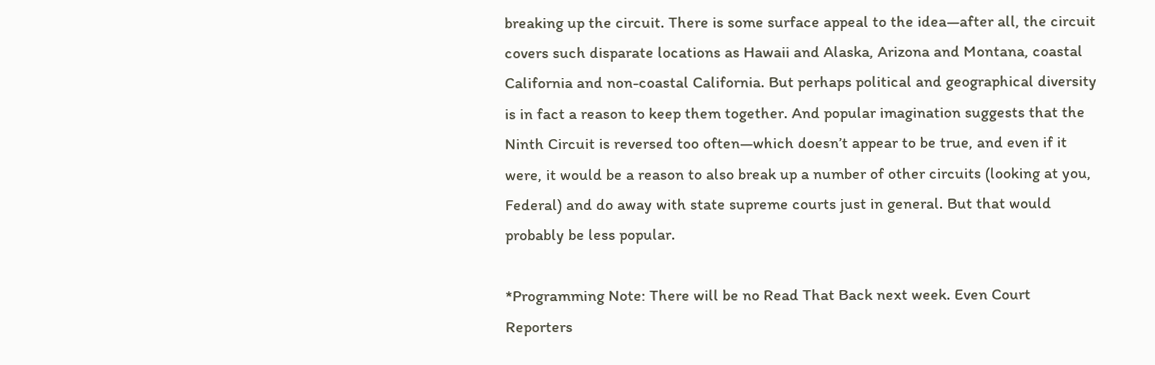breaking up the circuit. There is some surface appeal to the idea—after all, the circuit covers such disparate locations as Hawaii and Alaska, Arizona and Montana, coastal California and non-coastal California. But perhaps political and geographical diversity is in fact a reason to keep them together. And popular imagination suggests that the Ninth Circuit is reversed too often—which doesn’t appear to be true, and even if it were, it would be a reason to also break up a number of other circuits (looking at you, Federal) and do away with state supreme courts just in general. But that would probably be less popular.

*Programming Note: There will be no Read That Back next week. Even Court Reporters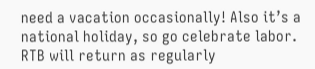need a vacation occasionally! Also it’s a national holiday, so go celebrate labor. RTB will return as regularly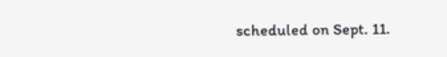scheduled on Sept. 11.